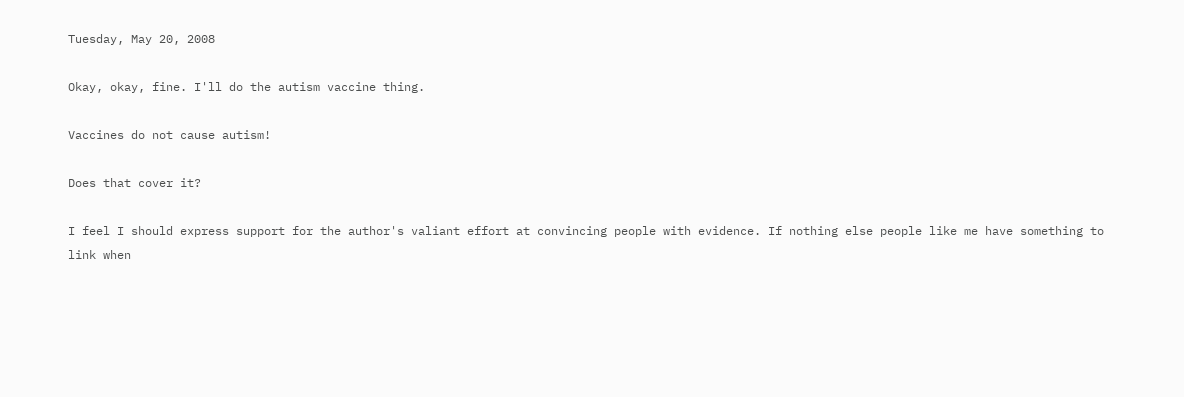Tuesday, May 20, 2008

Okay, okay, fine. I'll do the autism vaccine thing.

Vaccines do not cause autism!

Does that cover it?

I feel I should express support for the author's valiant effort at convincing people with evidence. If nothing else people like me have something to link when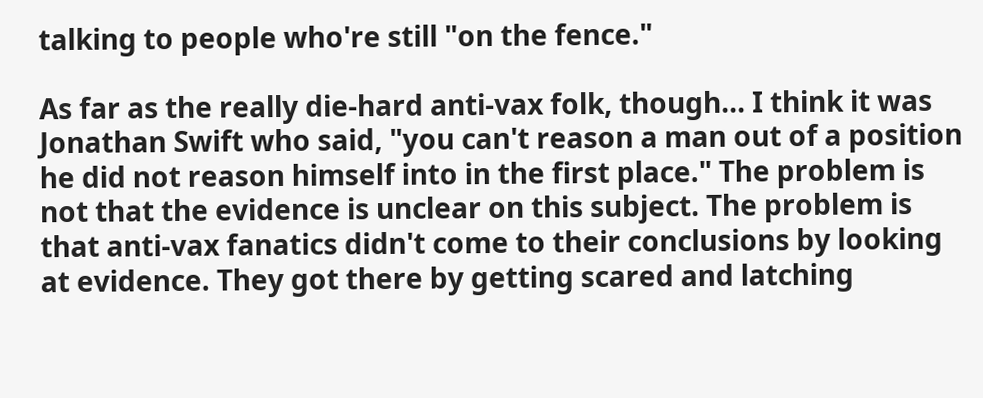talking to people who're still "on the fence."

As far as the really die-hard anti-vax folk, though... I think it was Jonathan Swift who said, "you can't reason a man out of a position he did not reason himself into in the first place." The problem is not that the evidence is unclear on this subject. The problem is that anti-vax fanatics didn't come to their conclusions by looking at evidence. They got there by getting scared and latching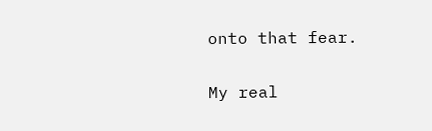onto that fear.

My real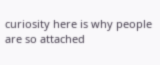curiosity here is why people are so attached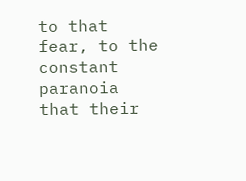to that fear, to the constant paranoia that their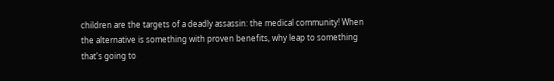children are the targets of a deadly assassin: the medical community! When the alternative is something with proven benefits, why leap to something that's going to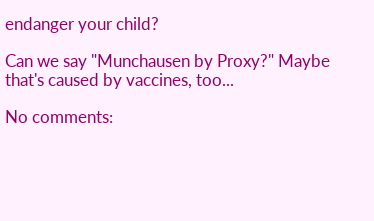endanger your child?

Can we say "Munchausen by Proxy?" Maybe that's caused by vaccines, too...

No comments: